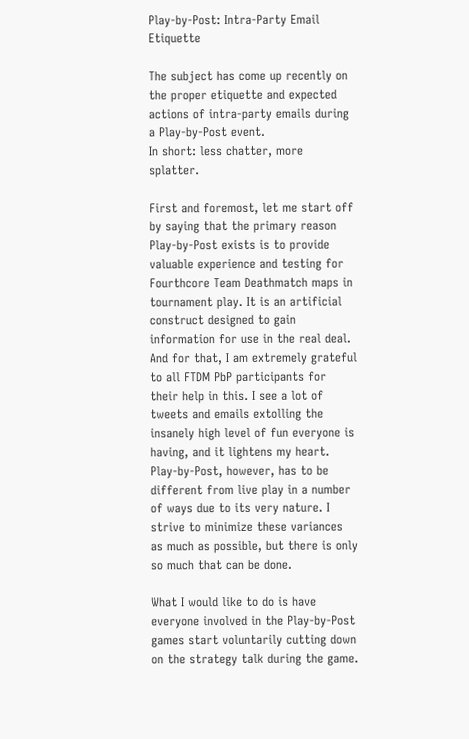Play-by-Post: Intra-Party Email Etiquette

The subject has come up recently on the proper etiquette and expected actions of intra-party emails during a Play-by-Post event.
In short: less chatter, more splatter.

First and foremost, let me start off by saying that the primary reason Play-by-Post exists is to provide valuable experience and testing for Fourthcore Team Deathmatch maps in tournament play. It is an artificial construct designed to gain information for use in the real deal. And for that, I am extremely grateful to all FTDM PbP participants for their help in this. I see a lot of tweets and emails extolling the insanely high level of fun everyone is having, and it lightens my heart. Play-by-Post, however, has to be different from live play in a number of ways due to its very nature. I strive to minimize these variances as much as possible, but there is only so much that can be done.

What I would like to do is have everyone involved in the Play-by-Post games start voluntarily cutting down on the strategy talk during the game.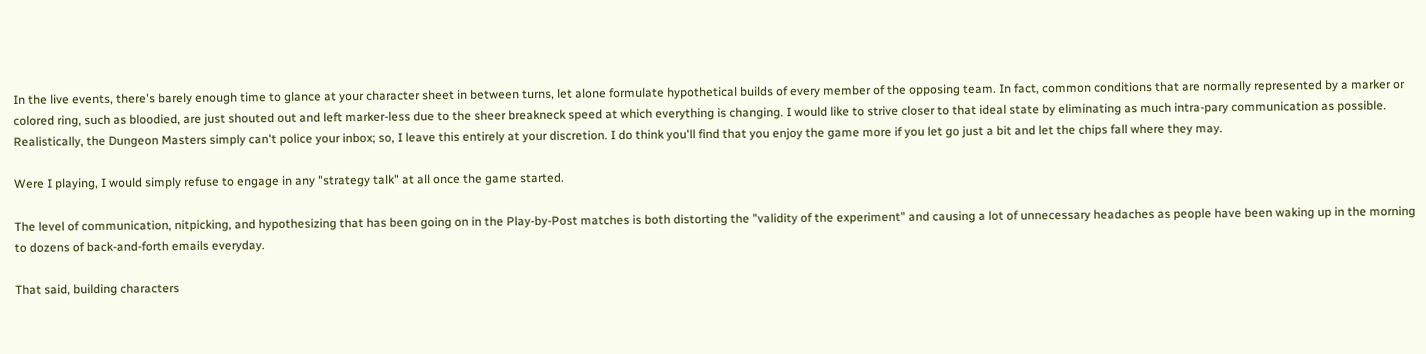In the live events, there's barely enough time to glance at your character sheet in between turns, let alone formulate hypothetical builds of every member of the opposing team. In fact, common conditions that are normally represented by a marker or colored ring, such as bloodied, are just shouted out and left marker-less due to the sheer breakneck speed at which everything is changing. I would like to strive closer to that ideal state by eliminating as much intra-pary communication as possible. Realistically, the Dungeon Masters simply can't police your inbox; so, I leave this entirely at your discretion. I do think you'll find that you enjoy the game more if you let go just a bit and let the chips fall where they may.

Were I playing, I would simply refuse to engage in any "strategy talk" at all once the game started.

The level of communication, nitpicking, and hypothesizing that has been going on in the Play-by-Post matches is both distorting the "validity of the experiment" and causing a lot of unnecessary headaches as people have been waking up in the morning to dozens of back-and-forth emails everyday.

That said, building characters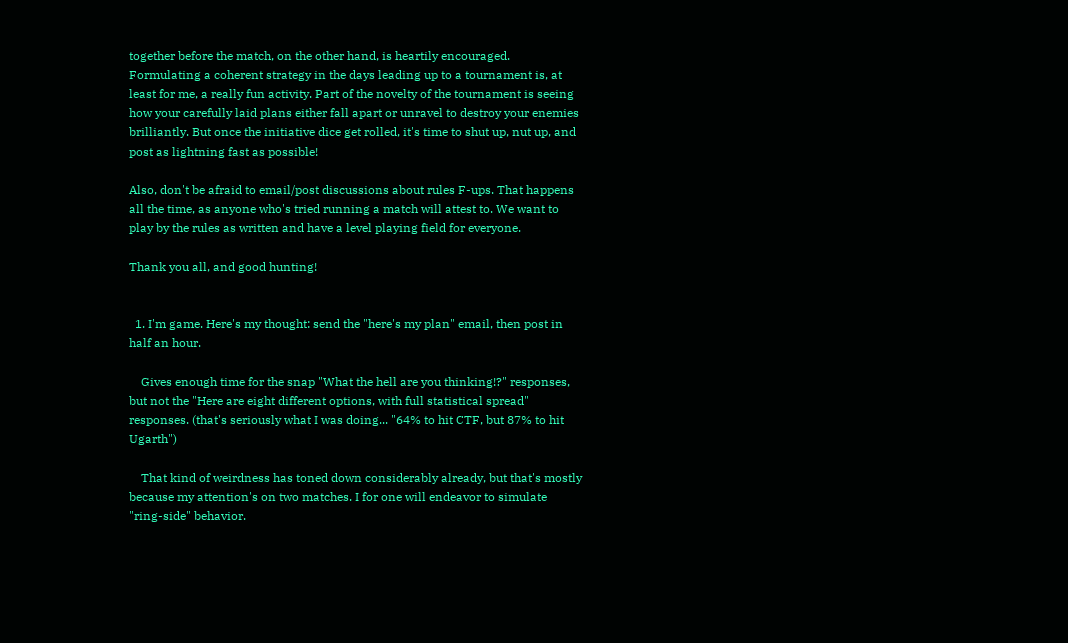together before the match, on the other hand, is heartily encouraged. Formulating a coherent strategy in the days leading up to a tournament is, at least for me, a really fun activity. Part of the novelty of the tournament is seeing how your carefully laid plans either fall apart or unravel to destroy your enemies brilliantly. But once the initiative dice get rolled, it's time to shut up, nut up, and post as lightning fast as possible!

Also, don't be afraid to email/post discussions about rules F-ups. That happens all the time, as anyone who's tried running a match will attest to. We want to play by the rules as written and have a level playing field for everyone.

Thank you all, and good hunting!


  1. I'm game. Here's my thought: send the "here's my plan" email, then post in half an hour.

    Gives enough time for the snap "What the hell are you thinking!?" responses, but not the "Here are eight different options, with full statistical spread" responses. (that's seriously what I was doing... "64% to hit CTF, but 87% to hit Ugarth")

    That kind of weirdness has toned down considerably already, but that's mostly because my attention's on two matches. I for one will endeavor to simulate "ring-side" behavior.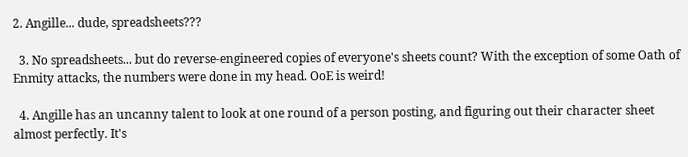2. Angille... dude, spreadsheets???

  3. No spreadsheets... but do reverse-engineered copies of everyone's sheets count? With the exception of some Oath of Enmity attacks, the numbers were done in my head. OoE is weird!

  4. Angille has an uncanny talent to look at one round of a person posting, and figuring out their character sheet almost perfectly. It's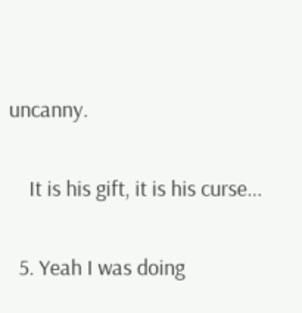uncanny.

    It is his gift, it is his curse...

  5. Yeah I was doing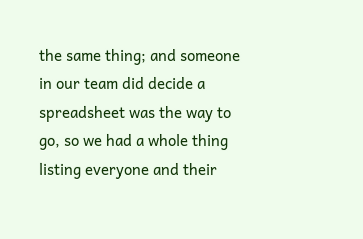the same thing; and someone in our team did decide a spreadsheet was the way to go, so we had a whole thing listing everyone and their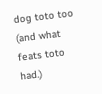dog toto too (and what feats toto had.)